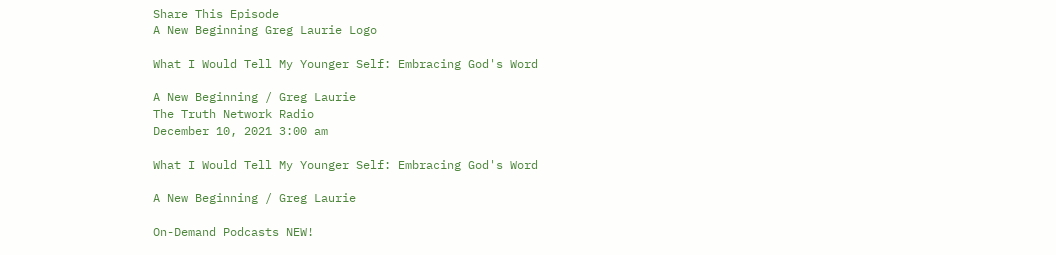Share This Episode
A New Beginning Greg Laurie Logo

What I Would Tell My Younger Self: Embracing God's Word

A New Beginning / Greg Laurie
The Truth Network Radio
December 10, 2021 3:00 am

What I Would Tell My Younger Self: Embracing God's Word

A New Beginning / Greg Laurie

On-Demand Podcasts NEW!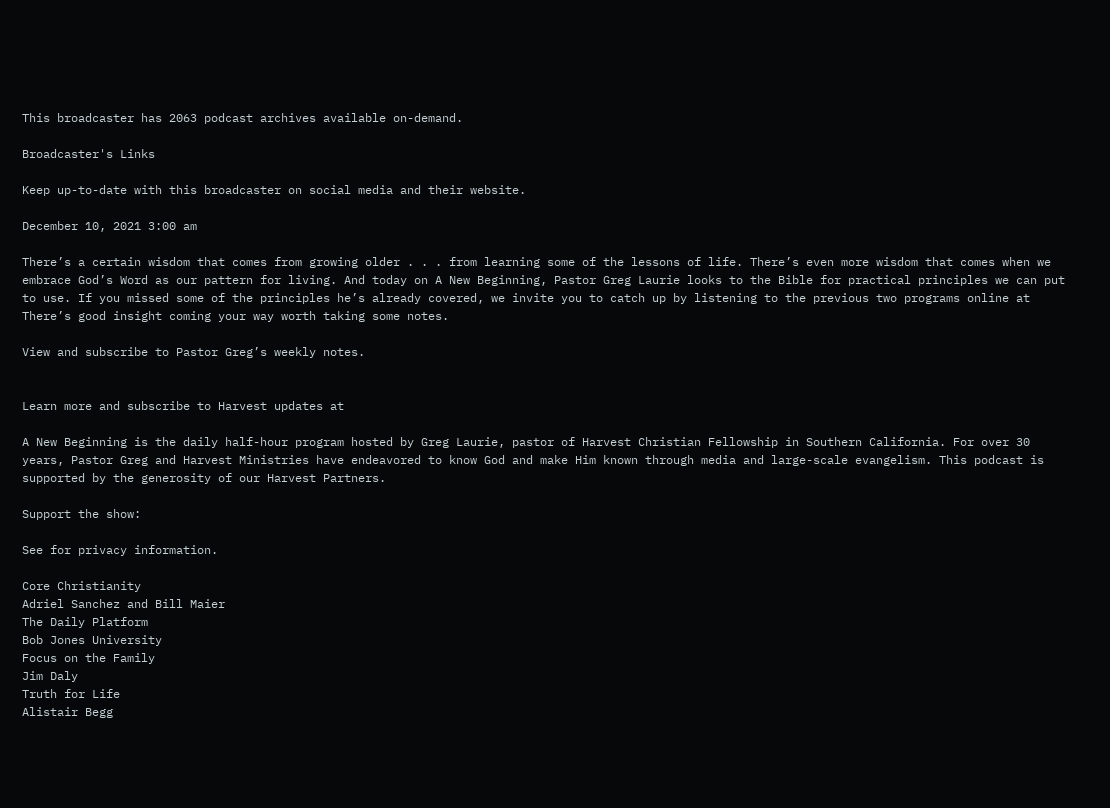This broadcaster has 2063 podcast archives available on-demand.

Broadcaster's Links

Keep up-to-date with this broadcaster on social media and their website.

December 10, 2021 3:00 am

There’s a certain wisdom that comes from growing older . . . from learning some of the lessons of life. There’s even more wisdom that comes when we embrace God’s Word as our pattern for living. And today on A New Beginning, Pastor Greg Laurie looks to the Bible for practical principles we can put to use. If you missed some of the principles he’s already covered, we invite you to catch up by listening to the previous two programs online at There’s good insight coming your way worth taking some notes.

View and subscribe to Pastor Greg’s weekly notes.


Learn more and subscribe to Harvest updates at

A New Beginning is the daily half-hour program hosted by Greg Laurie, pastor of Harvest Christian Fellowship in Southern California. For over 30 years, Pastor Greg and Harvest Ministries have endeavored to know God and make Him known through media and large-scale evangelism. This podcast is supported by the generosity of our Harvest Partners.

Support the show:

See for privacy information.

Core Christianity
Adriel Sanchez and Bill Maier
The Daily Platform
Bob Jones University
Focus on the Family
Jim Daly
Truth for Life
Alistair Begg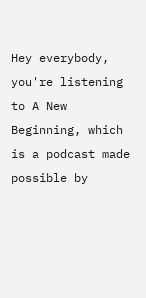Hey everybody, you're listening to A New Beginning, which is a podcast made possible by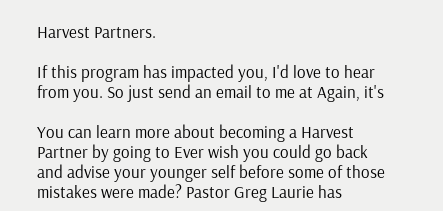Harvest Partners.

If this program has impacted you, I'd love to hear from you. So just send an email to me at Again, it's

You can learn more about becoming a Harvest Partner by going to Ever wish you could go back and advise your younger self before some of those mistakes were made? Pastor Greg Laurie has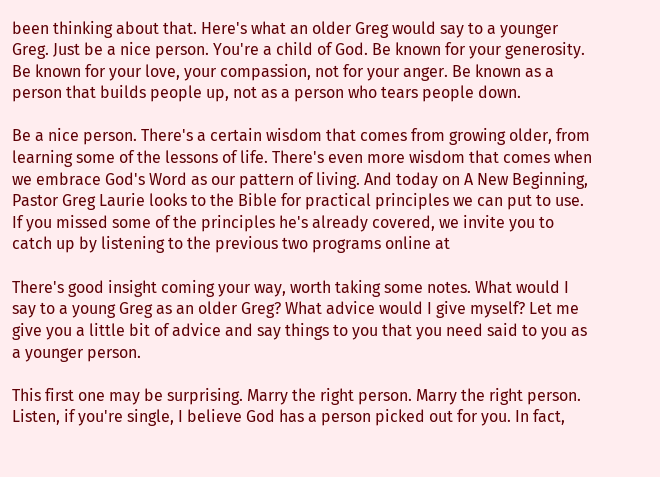been thinking about that. Here's what an older Greg would say to a younger Greg. Just be a nice person. You're a child of God. Be known for your generosity. Be known for your love, your compassion, not for your anger. Be known as a person that builds people up, not as a person who tears people down.

Be a nice person. There's a certain wisdom that comes from growing older, from learning some of the lessons of life. There's even more wisdom that comes when we embrace God's Word as our pattern of living. And today on A New Beginning, Pastor Greg Laurie looks to the Bible for practical principles we can put to use. If you missed some of the principles he's already covered, we invite you to catch up by listening to the previous two programs online at

There's good insight coming your way, worth taking some notes. What would I say to a young Greg as an older Greg? What advice would I give myself? Let me give you a little bit of advice and say things to you that you need said to you as a younger person.

This first one may be surprising. Marry the right person. Marry the right person. Listen, if you're single, I believe God has a person picked out for you. In fact,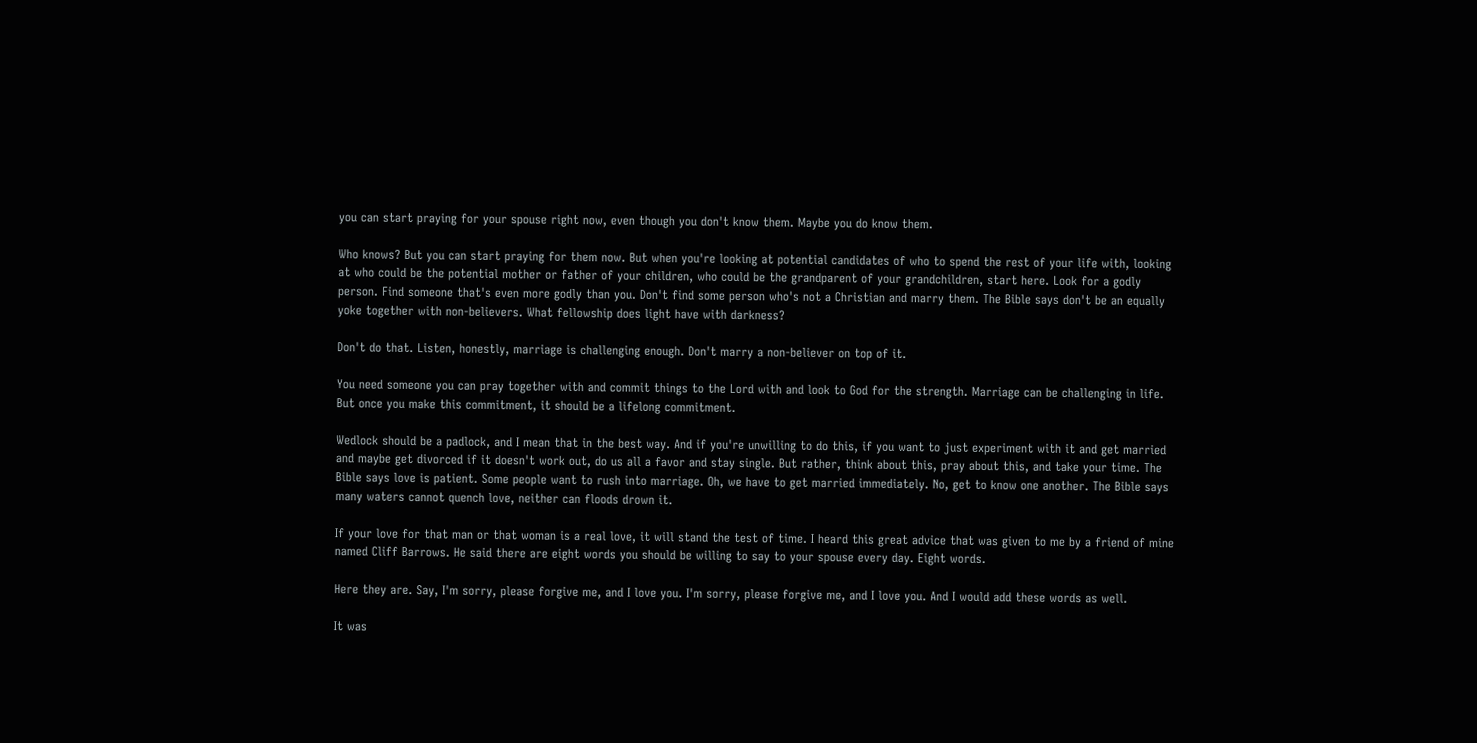you can start praying for your spouse right now, even though you don't know them. Maybe you do know them.

Who knows? But you can start praying for them now. But when you're looking at potential candidates of who to spend the rest of your life with, looking at who could be the potential mother or father of your children, who could be the grandparent of your grandchildren, start here. Look for a godly person. Find someone that's even more godly than you. Don't find some person who's not a Christian and marry them. The Bible says don't be an equally yoke together with non-believers. What fellowship does light have with darkness?

Don't do that. Listen, honestly, marriage is challenging enough. Don't marry a non-believer on top of it.

You need someone you can pray together with and commit things to the Lord with and look to God for the strength. Marriage can be challenging in life. But once you make this commitment, it should be a lifelong commitment.

Wedlock should be a padlock, and I mean that in the best way. And if you're unwilling to do this, if you want to just experiment with it and get married and maybe get divorced if it doesn't work out, do us all a favor and stay single. But rather, think about this, pray about this, and take your time. The Bible says love is patient. Some people want to rush into marriage. Oh, we have to get married immediately. No, get to know one another. The Bible says many waters cannot quench love, neither can floods drown it.

If your love for that man or that woman is a real love, it will stand the test of time. I heard this great advice that was given to me by a friend of mine named Cliff Barrows. He said there are eight words you should be willing to say to your spouse every day. Eight words.

Here they are. Say, I'm sorry, please forgive me, and I love you. I'm sorry, please forgive me, and I love you. And I would add these words as well.

It was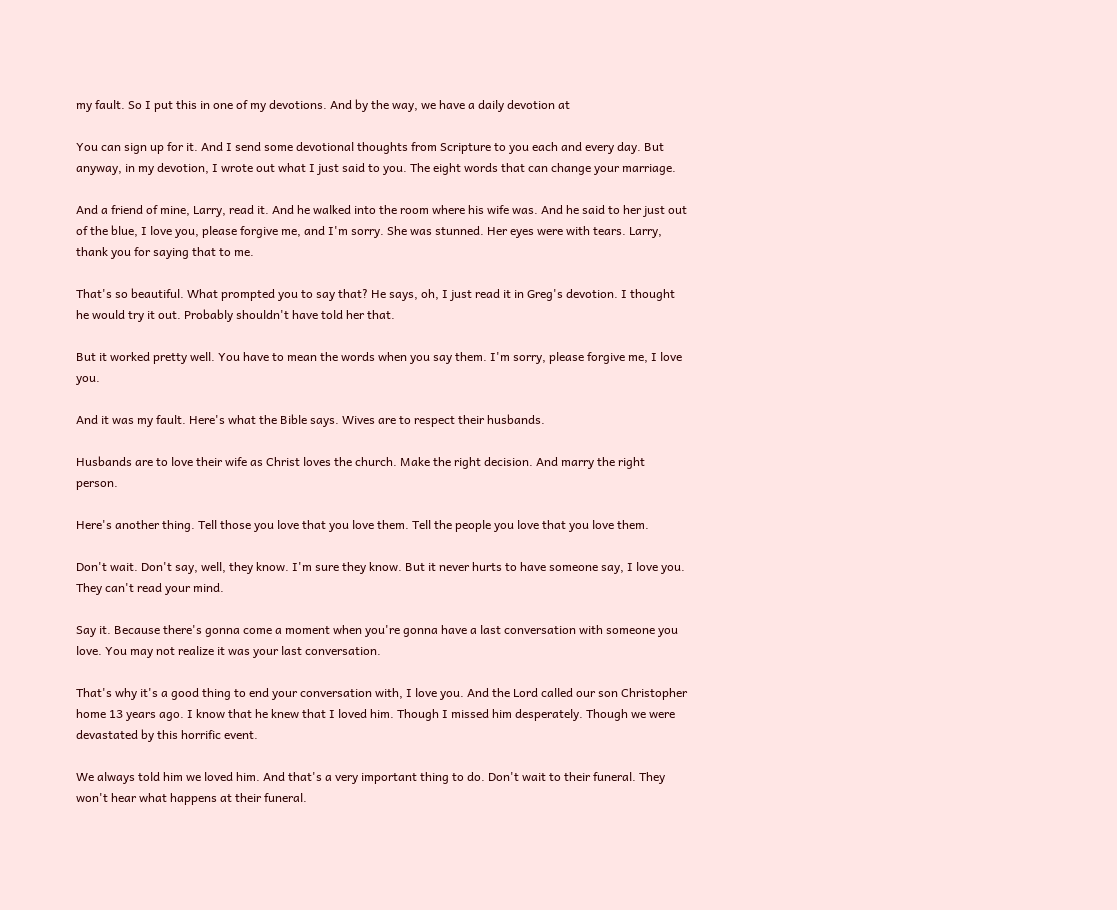my fault. So I put this in one of my devotions. And by the way, we have a daily devotion at

You can sign up for it. And I send some devotional thoughts from Scripture to you each and every day. But anyway, in my devotion, I wrote out what I just said to you. The eight words that can change your marriage.

And a friend of mine, Larry, read it. And he walked into the room where his wife was. And he said to her just out of the blue, I love you, please forgive me, and I'm sorry. She was stunned. Her eyes were with tears. Larry, thank you for saying that to me.

That's so beautiful. What prompted you to say that? He says, oh, I just read it in Greg's devotion. I thought he would try it out. Probably shouldn't have told her that.

But it worked pretty well. You have to mean the words when you say them. I'm sorry, please forgive me, I love you.

And it was my fault. Here's what the Bible says. Wives are to respect their husbands.

Husbands are to love their wife as Christ loves the church. Make the right decision. And marry the right person.

Here's another thing. Tell those you love that you love them. Tell the people you love that you love them.

Don't wait. Don't say, well, they know. I'm sure they know. But it never hurts to have someone say, I love you. They can't read your mind.

Say it. Because there's gonna come a moment when you're gonna have a last conversation with someone you love. You may not realize it was your last conversation.

That's why it's a good thing to end your conversation with, I love you. And the Lord called our son Christopher home 13 years ago. I know that he knew that I loved him. Though I missed him desperately. Though we were devastated by this horrific event.

We always told him we loved him. And that's a very important thing to do. Don't wait to their funeral. They won't hear what happens at their funeral.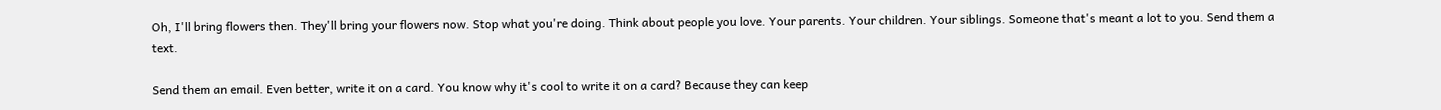Oh, I'll bring flowers then. They'll bring your flowers now. Stop what you're doing. Think about people you love. Your parents. Your children. Your siblings. Someone that's meant a lot to you. Send them a text.

Send them an email. Even better, write it on a card. You know why it's cool to write it on a card? Because they can keep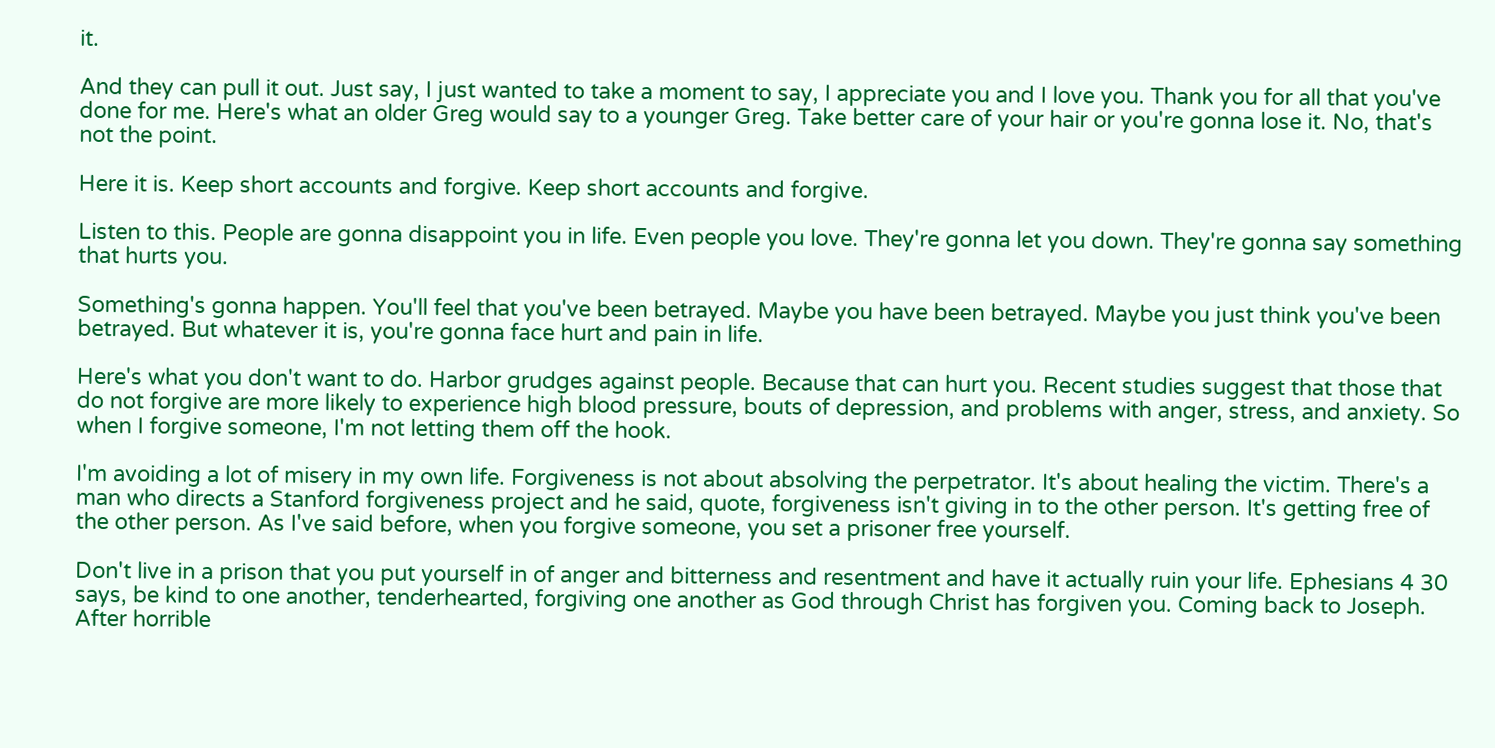it.

And they can pull it out. Just say, I just wanted to take a moment to say, I appreciate you and I love you. Thank you for all that you've done for me. Here's what an older Greg would say to a younger Greg. Take better care of your hair or you're gonna lose it. No, that's not the point.

Here it is. Keep short accounts and forgive. Keep short accounts and forgive.

Listen to this. People are gonna disappoint you in life. Even people you love. They're gonna let you down. They're gonna say something that hurts you.

Something's gonna happen. You'll feel that you've been betrayed. Maybe you have been betrayed. Maybe you just think you've been betrayed. But whatever it is, you're gonna face hurt and pain in life.

Here's what you don't want to do. Harbor grudges against people. Because that can hurt you. Recent studies suggest that those that do not forgive are more likely to experience high blood pressure, bouts of depression, and problems with anger, stress, and anxiety. So when I forgive someone, I'm not letting them off the hook.

I'm avoiding a lot of misery in my own life. Forgiveness is not about absolving the perpetrator. It's about healing the victim. There's a man who directs a Stanford forgiveness project and he said, quote, forgiveness isn't giving in to the other person. It's getting free of the other person. As I've said before, when you forgive someone, you set a prisoner free yourself.

Don't live in a prison that you put yourself in of anger and bitterness and resentment and have it actually ruin your life. Ephesians 4 30 says, be kind to one another, tenderhearted, forgiving one another as God through Christ has forgiven you. Coming back to Joseph. After horrible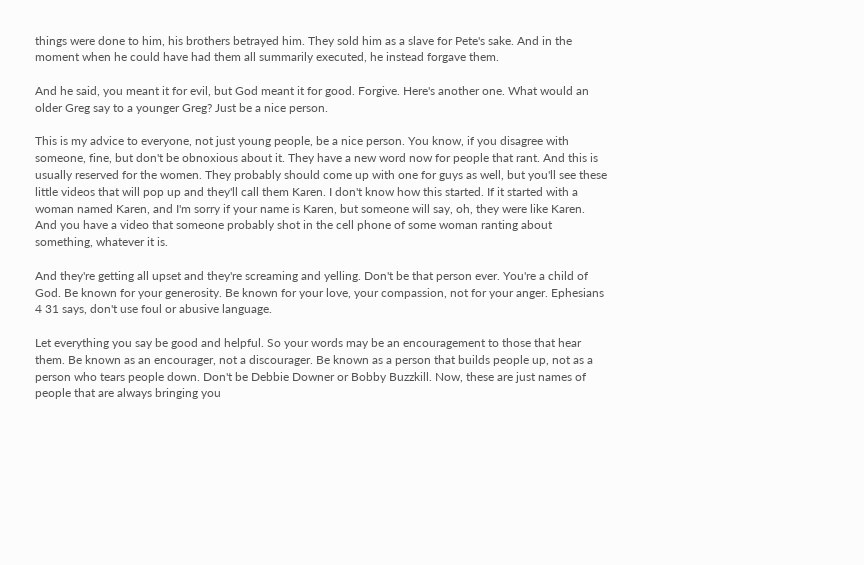things were done to him, his brothers betrayed him. They sold him as a slave for Pete's sake. And in the moment when he could have had them all summarily executed, he instead forgave them.

And he said, you meant it for evil, but God meant it for good. Forgive. Here's another one. What would an older Greg say to a younger Greg? Just be a nice person.

This is my advice to everyone, not just young people, be a nice person. You know, if you disagree with someone, fine, but don't be obnoxious about it. They have a new word now for people that rant. And this is usually reserved for the women. They probably should come up with one for guys as well, but you'll see these little videos that will pop up and they'll call them Karen. I don't know how this started. If it started with a woman named Karen, and I'm sorry if your name is Karen, but someone will say, oh, they were like Karen. And you have a video that someone probably shot in the cell phone of some woman ranting about something, whatever it is.

And they're getting all upset and they're screaming and yelling. Don't be that person ever. You're a child of God. Be known for your generosity. Be known for your love, your compassion, not for your anger. Ephesians 4 31 says, don't use foul or abusive language.

Let everything you say be good and helpful. So your words may be an encouragement to those that hear them. Be known as an encourager, not a discourager. Be known as a person that builds people up, not as a person who tears people down. Don't be Debbie Downer or Bobby Buzzkill. Now, these are just names of people that are always bringing you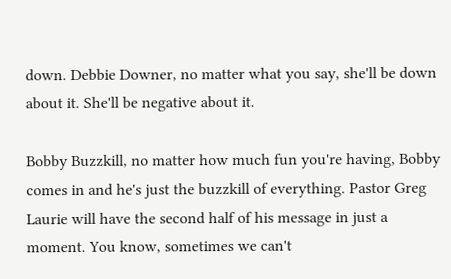down. Debbie Downer, no matter what you say, she'll be down about it. She'll be negative about it.

Bobby Buzzkill, no matter how much fun you're having, Bobby comes in and he's just the buzzkill of everything. Pastor Greg Laurie will have the second half of his message in just a moment. You know, sometimes we can't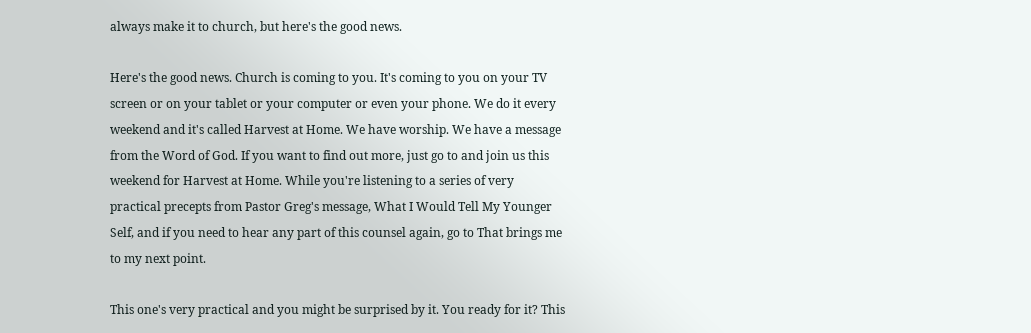always make it to church, but here's the good news.

Here's the good news. Church is coming to you. It's coming to you on your TV screen or on your tablet or your computer or even your phone. We do it every weekend and it's called Harvest at Home. We have worship. We have a message from the Word of God. If you want to find out more, just go to and join us this weekend for Harvest at Home. While you're listening to a series of very practical precepts from Pastor Greg's message, What I Would Tell My Younger Self, and if you need to hear any part of this counsel again, go to That brings me to my next point.

This one's very practical and you might be surprised by it. You ready for it? This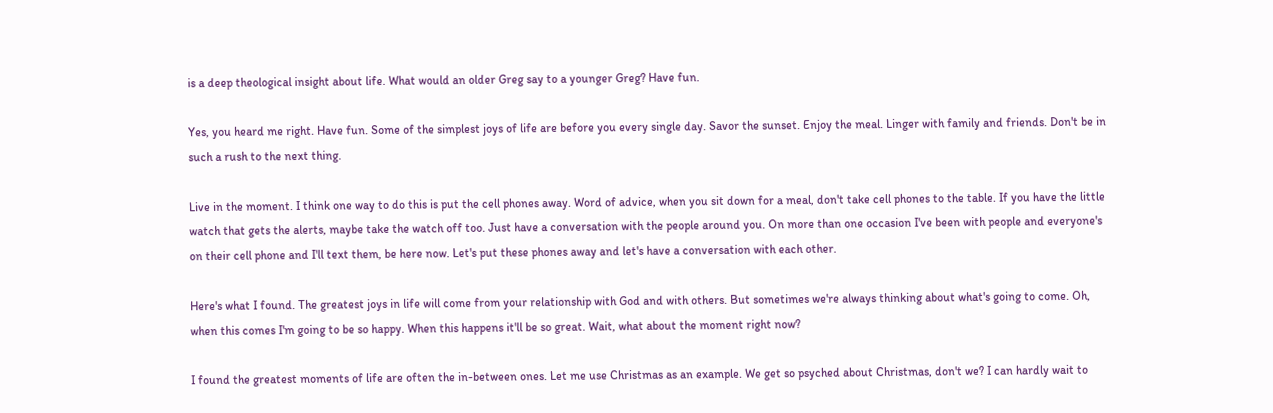is a deep theological insight about life. What would an older Greg say to a younger Greg? Have fun.

Yes, you heard me right. Have fun. Some of the simplest joys of life are before you every single day. Savor the sunset. Enjoy the meal. Linger with family and friends. Don't be in such a rush to the next thing.

Live in the moment. I think one way to do this is put the cell phones away. Word of advice, when you sit down for a meal, don't take cell phones to the table. If you have the little watch that gets the alerts, maybe take the watch off too. Just have a conversation with the people around you. On more than one occasion I've been with people and everyone's on their cell phone and I'll text them, be here now. Let's put these phones away and let's have a conversation with each other.

Here's what I found. The greatest joys in life will come from your relationship with God and with others. But sometimes we're always thinking about what's going to come. Oh, when this comes I'm going to be so happy. When this happens it'll be so great. Wait, what about the moment right now?

I found the greatest moments of life are often the in-between ones. Let me use Christmas as an example. We get so psyched about Christmas, don't we? I can hardly wait to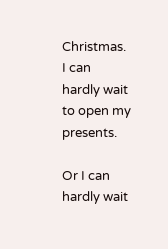Christmas. I can hardly wait to open my presents.

Or I can hardly wait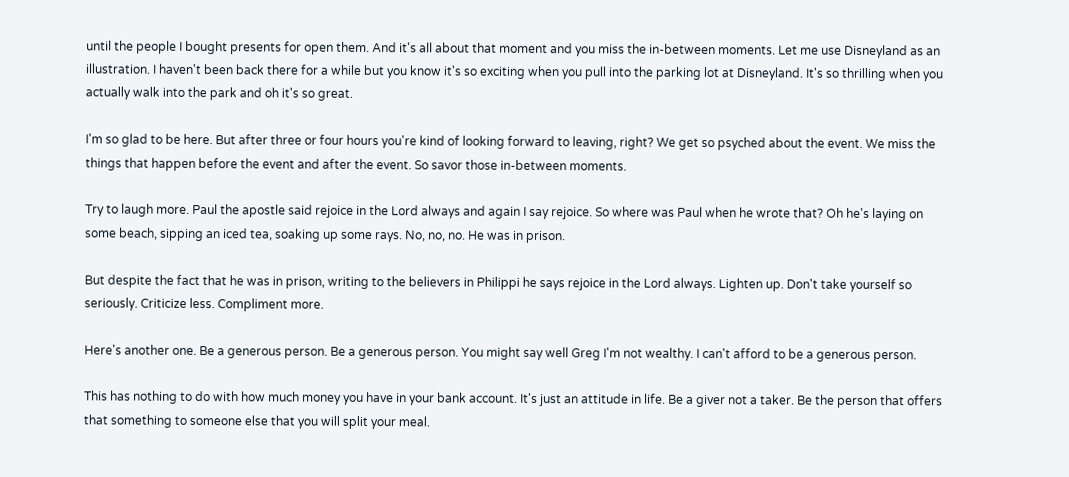until the people I bought presents for open them. And it's all about that moment and you miss the in-between moments. Let me use Disneyland as an illustration. I haven't been back there for a while but you know it's so exciting when you pull into the parking lot at Disneyland. It's so thrilling when you actually walk into the park and oh it's so great.

I'm so glad to be here. But after three or four hours you're kind of looking forward to leaving, right? We get so psyched about the event. We miss the things that happen before the event and after the event. So savor those in-between moments.

Try to laugh more. Paul the apostle said rejoice in the Lord always and again I say rejoice. So where was Paul when he wrote that? Oh he's laying on some beach, sipping an iced tea, soaking up some rays. No, no, no. He was in prison.

But despite the fact that he was in prison, writing to the believers in Philippi he says rejoice in the Lord always. Lighten up. Don't take yourself so seriously. Criticize less. Compliment more.

Here's another one. Be a generous person. Be a generous person. You might say well Greg I'm not wealthy. I can't afford to be a generous person.

This has nothing to do with how much money you have in your bank account. It's just an attitude in life. Be a giver not a taker. Be the person that offers that something to someone else that you will split your meal.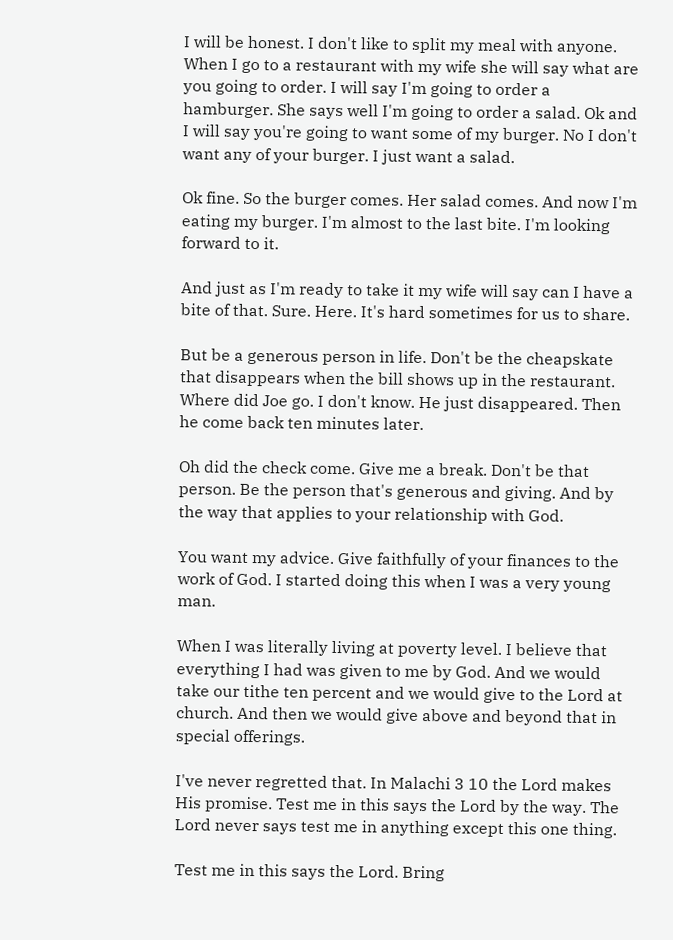I will be honest. I don't like to split my meal with anyone. When I go to a restaurant with my wife she will say what are you going to order. I will say I'm going to order a hamburger. She says well I'm going to order a salad. Ok and I will say you're going to want some of my burger. No I don't want any of your burger. I just want a salad.

Ok fine. So the burger comes. Her salad comes. And now I'm eating my burger. I'm almost to the last bite. I'm looking forward to it.

And just as I'm ready to take it my wife will say can I have a bite of that. Sure. Here. It's hard sometimes for us to share.

But be a generous person in life. Don't be the cheapskate that disappears when the bill shows up in the restaurant. Where did Joe go. I don't know. He just disappeared. Then he come back ten minutes later.

Oh did the check come. Give me a break. Don't be that person. Be the person that's generous and giving. And by the way that applies to your relationship with God.

You want my advice. Give faithfully of your finances to the work of God. I started doing this when I was a very young man.

When I was literally living at poverty level. I believe that everything I had was given to me by God. And we would take our tithe ten percent and we would give to the Lord at church. And then we would give above and beyond that in special offerings.

I've never regretted that. In Malachi 3 10 the Lord makes His promise. Test me in this says the Lord by the way. The Lord never says test me in anything except this one thing.

Test me in this says the Lord. Bring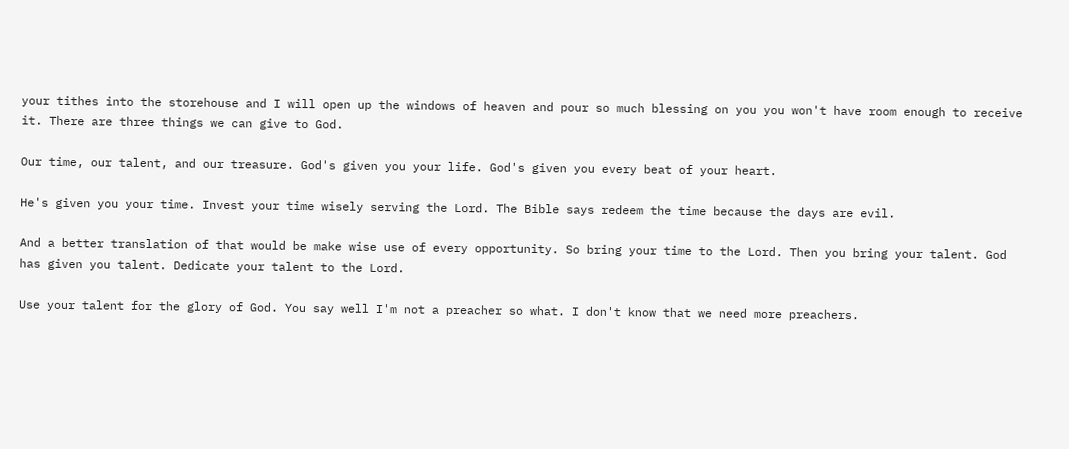your tithes into the storehouse and I will open up the windows of heaven and pour so much blessing on you you won't have room enough to receive it. There are three things we can give to God.

Our time, our talent, and our treasure. God's given you your life. God's given you every beat of your heart.

He's given you your time. Invest your time wisely serving the Lord. The Bible says redeem the time because the days are evil.

And a better translation of that would be make wise use of every opportunity. So bring your time to the Lord. Then you bring your talent. God has given you talent. Dedicate your talent to the Lord.

Use your talent for the glory of God. You say well I'm not a preacher so what. I don't know that we need more preachers.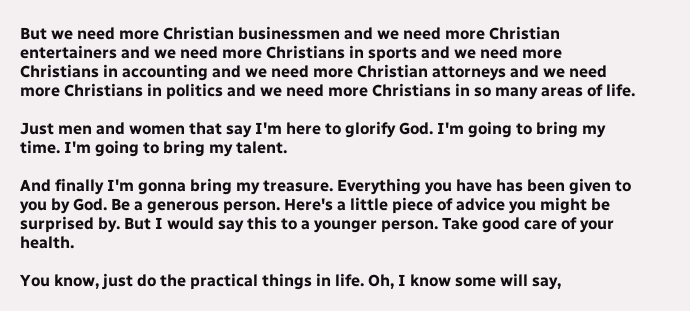But we need more Christian businessmen and we need more Christian entertainers and we need more Christians in sports and we need more Christians in accounting and we need more Christian attorneys and we need more Christians in politics and we need more Christians in so many areas of life.

Just men and women that say I'm here to glorify God. I'm going to bring my time. I'm going to bring my talent.

And finally I'm gonna bring my treasure. Everything you have has been given to you by God. Be a generous person. Here's a little piece of advice you might be surprised by. But I would say this to a younger person. Take good care of your health.

You know, just do the practical things in life. Oh, I know some will say,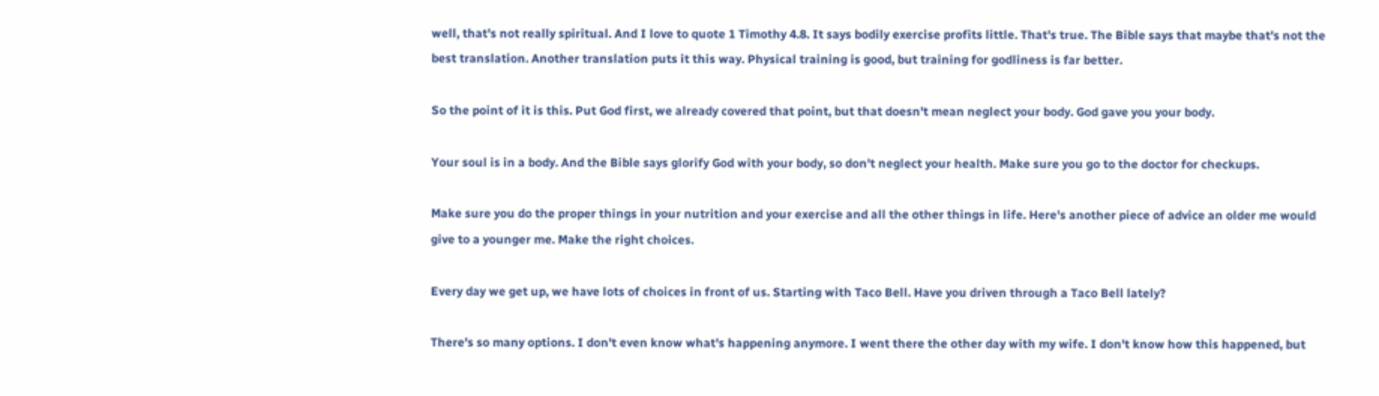well, that's not really spiritual. And I love to quote 1 Timothy 4.8. It says bodily exercise profits little. That's true. The Bible says that maybe that's not the best translation. Another translation puts it this way. Physical training is good, but training for godliness is far better.

So the point of it is this. Put God first, we already covered that point, but that doesn't mean neglect your body. God gave you your body.

Your soul is in a body. And the Bible says glorify God with your body, so don't neglect your health. Make sure you go to the doctor for checkups.

Make sure you do the proper things in your nutrition and your exercise and all the other things in life. Here's another piece of advice an older me would give to a younger me. Make the right choices.

Every day we get up, we have lots of choices in front of us. Starting with Taco Bell. Have you driven through a Taco Bell lately?

There's so many options. I don't even know what's happening anymore. I went there the other day with my wife. I don't know how this happened, but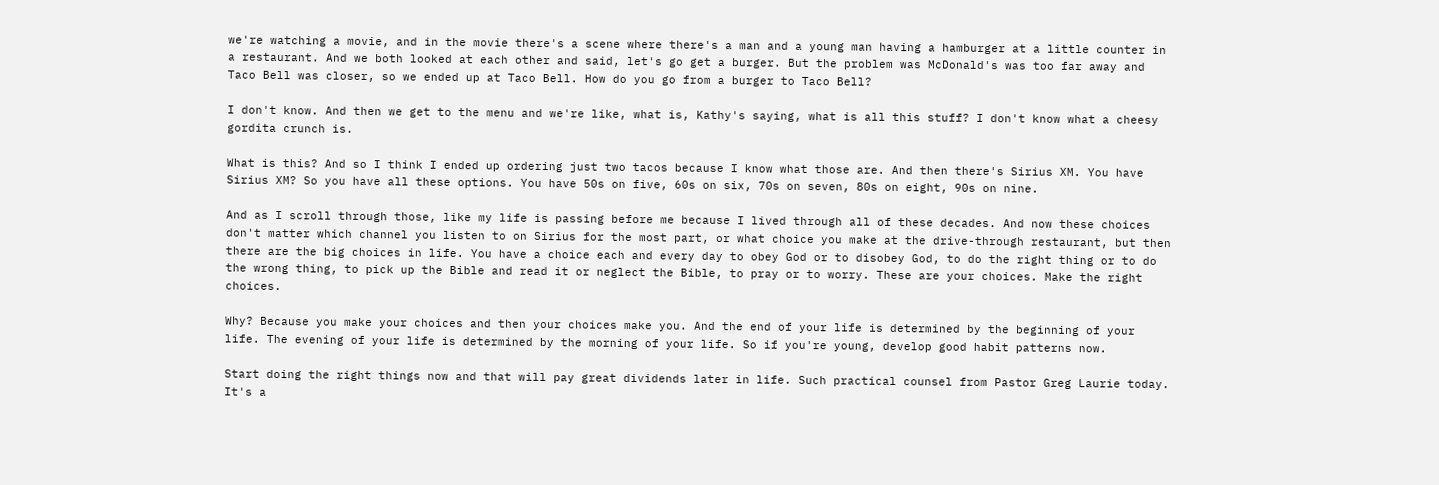we're watching a movie, and in the movie there's a scene where there's a man and a young man having a hamburger at a little counter in a restaurant. And we both looked at each other and said, let's go get a burger. But the problem was McDonald's was too far away and Taco Bell was closer, so we ended up at Taco Bell. How do you go from a burger to Taco Bell?

I don't know. And then we get to the menu and we're like, what is, Kathy's saying, what is all this stuff? I don't know what a cheesy gordita crunch is.

What is this? And so I think I ended up ordering just two tacos because I know what those are. And then there's Sirius XM. You have Sirius XM? So you have all these options. You have 50s on five, 60s on six, 70s on seven, 80s on eight, 90s on nine.

And as I scroll through those, like my life is passing before me because I lived through all of these decades. And now these choices don't matter which channel you listen to on Sirius for the most part, or what choice you make at the drive-through restaurant, but then there are the big choices in life. You have a choice each and every day to obey God or to disobey God, to do the right thing or to do the wrong thing, to pick up the Bible and read it or neglect the Bible, to pray or to worry. These are your choices. Make the right choices.

Why? Because you make your choices and then your choices make you. And the end of your life is determined by the beginning of your life. The evening of your life is determined by the morning of your life. So if you're young, develop good habit patterns now.

Start doing the right things now and that will pay great dividends later in life. Such practical counsel from Pastor Greg Laurie today. It's a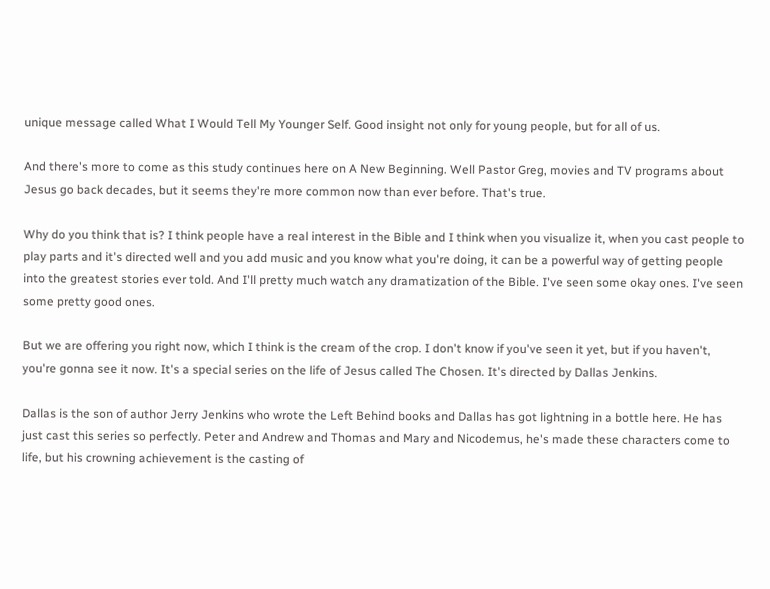unique message called What I Would Tell My Younger Self. Good insight not only for young people, but for all of us.

And there's more to come as this study continues here on A New Beginning. Well Pastor Greg, movies and TV programs about Jesus go back decades, but it seems they're more common now than ever before. That's true.

Why do you think that is? I think people have a real interest in the Bible and I think when you visualize it, when you cast people to play parts and it's directed well and you add music and you know what you're doing, it can be a powerful way of getting people into the greatest stories ever told. And I'll pretty much watch any dramatization of the Bible. I've seen some okay ones. I've seen some pretty good ones.

But we are offering you right now, which I think is the cream of the crop. I don't know if you've seen it yet, but if you haven't, you're gonna see it now. It's a special series on the life of Jesus called The Chosen. It's directed by Dallas Jenkins.

Dallas is the son of author Jerry Jenkins who wrote the Left Behind books and Dallas has got lightning in a bottle here. He has just cast this series so perfectly. Peter and Andrew and Thomas and Mary and Nicodemus, he's made these characters come to life, but his crowning achievement is the casting of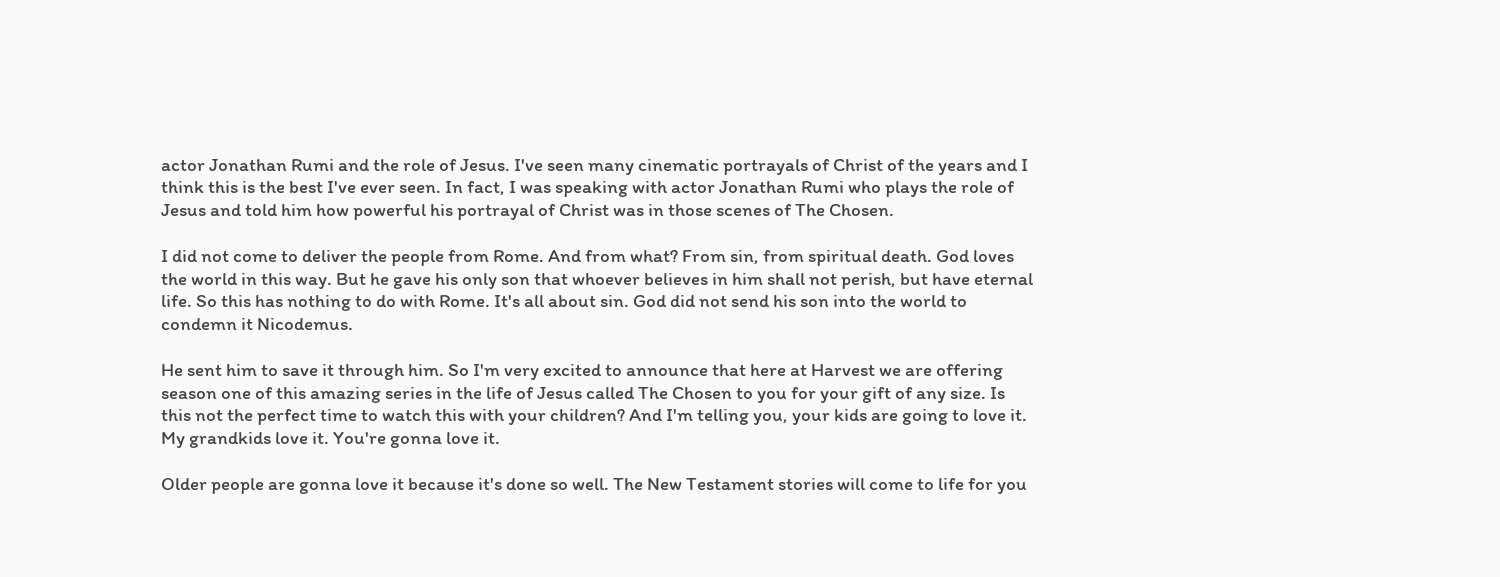actor Jonathan Rumi and the role of Jesus. I've seen many cinematic portrayals of Christ of the years and I think this is the best I've ever seen. In fact, I was speaking with actor Jonathan Rumi who plays the role of Jesus and told him how powerful his portrayal of Christ was in those scenes of The Chosen.

I did not come to deliver the people from Rome. And from what? From sin, from spiritual death. God loves the world in this way. But he gave his only son that whoever believes in him shall not perish, but have eternal life. So this has nothing to do with Rome. It's all about sin. God did not send his son into the world to condemn it Nicodemus.

He sent him to save it through him. So I'm very excited to announce that here at Harvest we are offering season one of this amazing series in the life of Jesus called The Chosen to you for your gift of any size. Is this not the perfect time to watch this with your children? And I'm telling you, your kids are going to love it. My grandkids love it. You're gonna love it.

Older people are gonna love it because it's done so well. The New Testament stories will come to life for you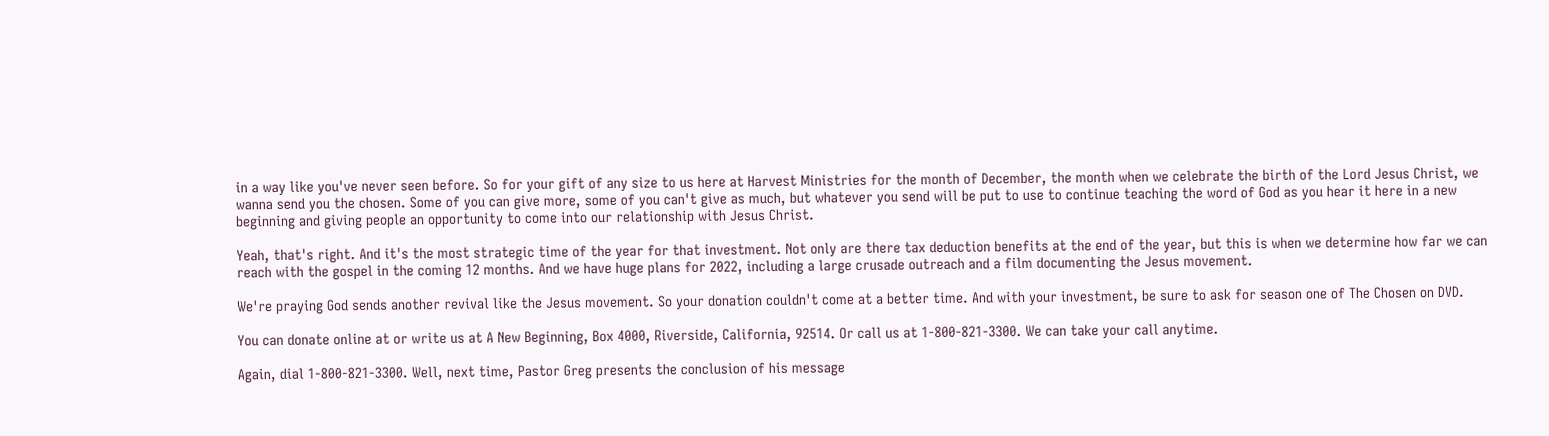in a way like you've never seen before. So for your gift of any size to us here at Harvest Ministries for the month of December, the month when we celebrate the birth of the Lord Jesus Christ, we wanna send you the chosen. Some of you can give more, some of you can't give as much, but whatever you send will be put to use to continue teaching the word of God as you hear it here in a new beginning and giving people an opportunity to come into our relationship with Jesus Christ.

Yeah, that's right. And it's the most strategic time of the year for that investment. Not only are there tax deduction benefits at the end of the year, but this is when we determine how far we can reach with the gospel in the coming 12 months. And we have huge plans for 2022, including a large crusade outreach and a film documenting the Jesus movement.

We're praying God sends another revival like the Jesus movement. So your donation couldn't come at a better time. And with your investment, be sure to ask for season one of The Chosen on DVD.

You can donate online at or write us at A New Beginning, Box 4000, Riverside, California, 92514. Or call us at 1-800-821-3300. We can take your call anytime.

Again, dial 1-800-821-3300. Well, next time, Pastor Greg presents the conclusion of his message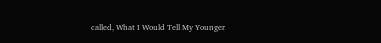called, What I Would Tell My Younger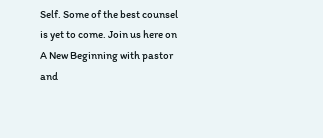Self. Some of the best counsel is yet to come. Join us here on A New Beginning with pastor and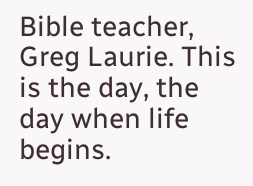Bible teacher, Greg Laurie. This is the day, the day when life begins.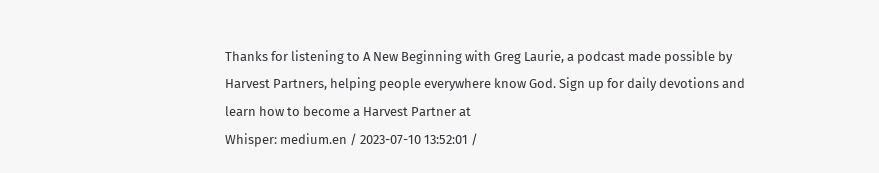Thanks for listening to A New Beginning with Greg Laurie, a podcast made possible by Harvest Partners, helping people everywhere know God. Sign up for daily devotions and learn how to become a Harvest Partner at
Whisper: medium.en / 2023-07-10 13:52:01 /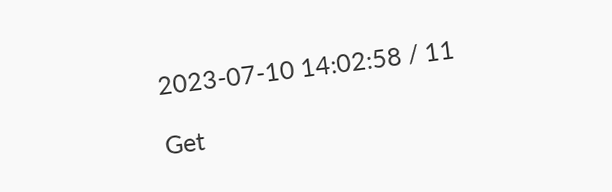2023-07-10 14:02:58 / 11

Get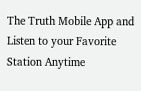The Truth Mobile App and Listen to your Favorite Station Anytime